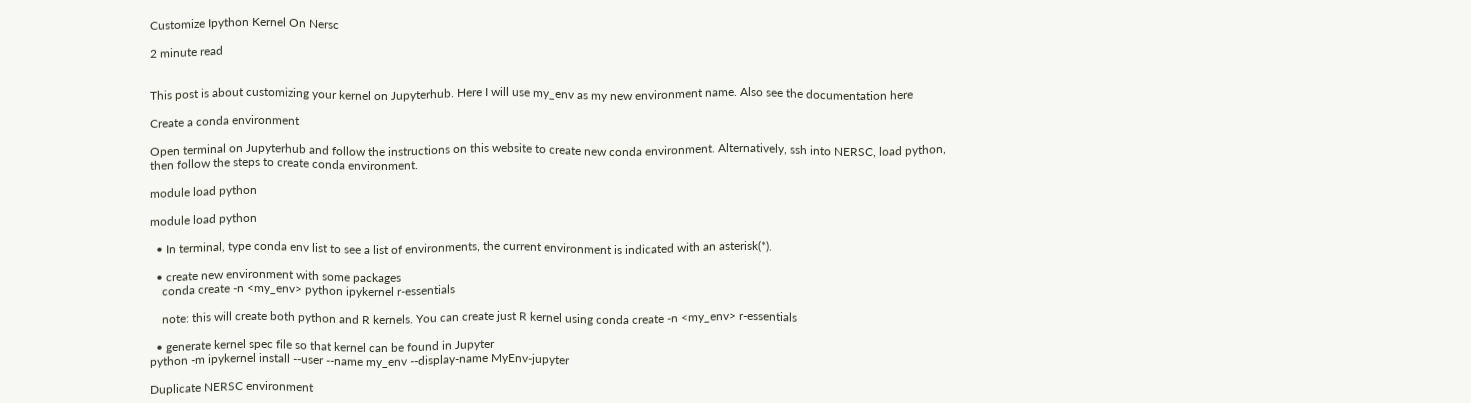Customize Ipython Kernel On Nersc

2 minute read


This post is about customizing your kernel on Jupyterhub. Here I will use my_env as my new environment name. Also see the documentation here

Create a conda environment

Open terminal on Jupyterhub and follow the instructions on this website to create new conda environment. Alternatively, ssh into NERSC, load python, then follow the steps to create conda environment.

module load python

module load python

  • In terminal, type conda env list to see a list of environments, the current environment is indicated with an asterisk(*).

  • create new environment with some packages
    conda create -n <my_env> python ipykernel r-essentials

    note: this will create both python and R kernels. You can create just R kernel using conda create -n <my_env> r-essentials

  • generate kernel spec file so that kernel can be found in Jupyter
python -m ipykernel install --user --name my_env --display-name MyEnv-jupyter

Duplicate NERSC environment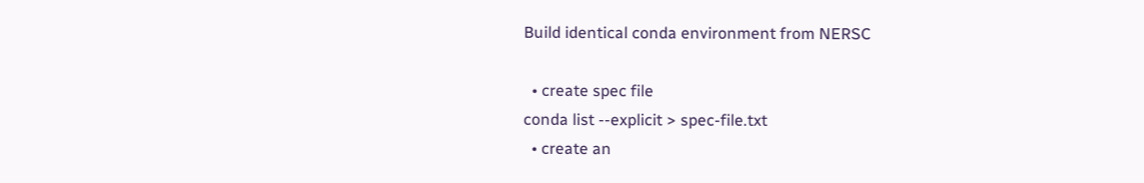Build identical conda environment from NERSC

  • create spec file
conda list --explicit > spec-file.txt
  • create an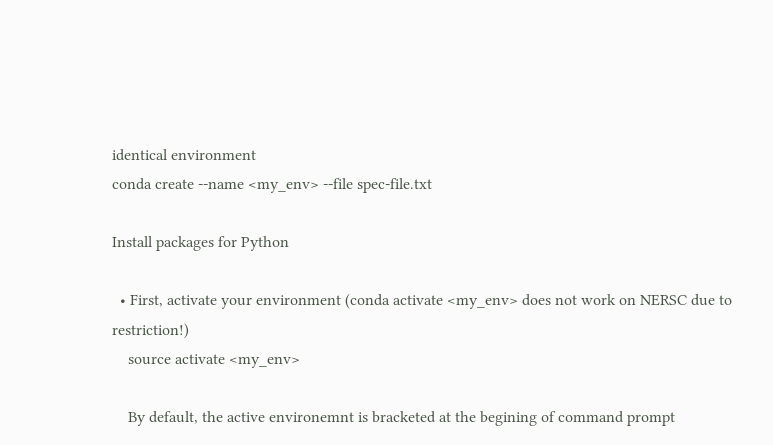identical environment
conda create --name <my_env> --file spec-file.txt

Install packages for Python

  • First, activate your environment (conda activate <my_env> does not work on NERSC due to restriction!)
    source activate <my_env>

    By default, the active environemnt is bracketed at the begining of command prompt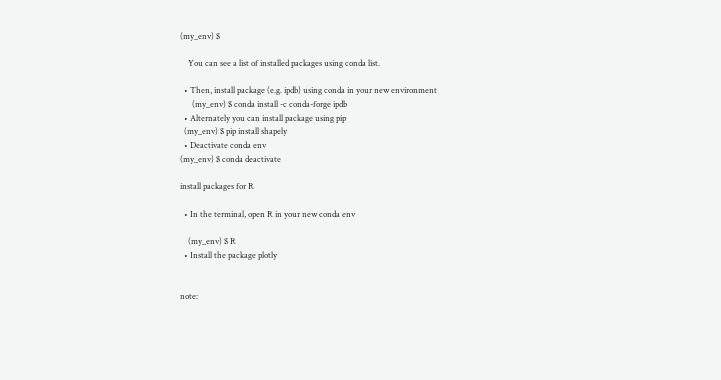(my_env) $

    You can see a list of installed packages using conda list.

  • Then, install package (e.g. ipdb) using conda in your new environment
      (my_env) $ conda install -c conda-forge ipdb
  • Alternately you can install package using pip
  (my_env) $ pip install shapely
  • Deactivate conda env
(my_env) $ conda deactivate

install packages for R

  • In the terminal, open R in your new conda env

    (my_env) $ R
  • Install the package plotly


note: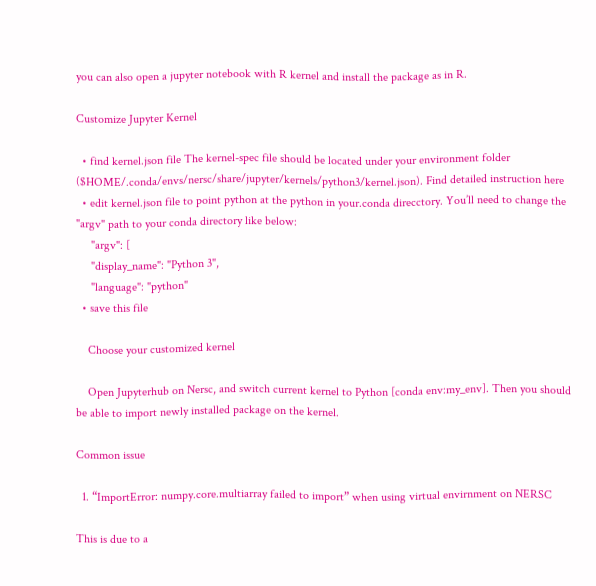you can also open a jupyter notebook with R kernel and install the package as in R.

Customize Jupyter Kernel

  • find kernel.json file The kernel-spec file should be located under your environment folder ($HOME/.conda/envs/nersc/share/jupyter/kernels/python3/kernel.json). Find detailed instruction here
  • edit kernel.json file to point python at the python in your.conda direcctory. You’ll need to change the "argv" path to your conda directory like below:
     "argv": [
     "display_name": "Python 3",
     "language": "python"
  • save this file

    Choose your customized kernel

    Open Jupyterhub on Nersc, and switch current kernel to Python [conda env:my_env]. Then you should be able to import newly installed package on the kernel.

Common issue

  1. “ImportError: numpy.core.multiarray failed to import” when using virtual envirnment on NERSC

This is due to a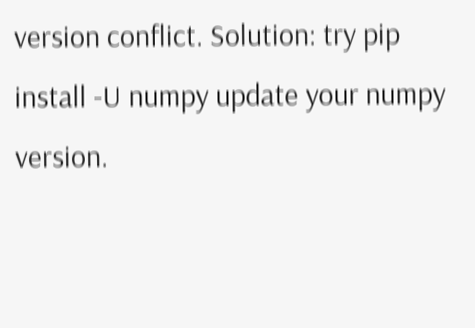version conflict. Solution: try pip install -U numpy update your numpy version.